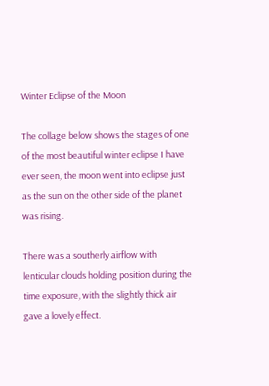Winter Eclipse of the Moon

The collage below shows the stages of one of the most beautiful winter eclipse I have ever seen, the moon went into eclipse just as the sun on the other side of the planet was rising.

There was a southerly airflow with lenticular clouds holding position during the time exposure, with the slightly thick air gave a lovely effect.